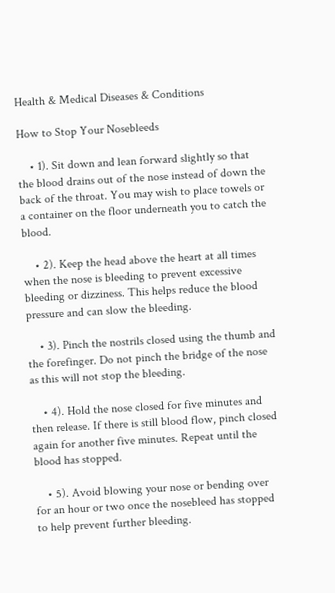Health & Medical Diseases & Conditions

How to Stop Your Nosebleeds

    • 1). Sit down and lean forward slightly so that the blood drains out of the nose instead of down the back of the throat. You may wish to place towels or a container on the floor underneath you to catch the blood.

    • 2). Keep the head above the heart at all times when the nose is bleeding to prevent excessive bleeding or dizziness. This helps reduce the blood pressure and can slow the bleeding.

    • 3). Pinch the nostrils closed using the thumb and the forefinger. Do not pinch the bridge of the nose as this will not stop the bleeding.

    • 4). Hold the nose closed for five minutes and then release. If there is still blood flow, pinch closed again for another five minutes. Repeat until the blood has stopped.

    • 5). Avoid blowing your nose or bending over for an hour or two once the nosebleed has stopped to help prevent further bleeding.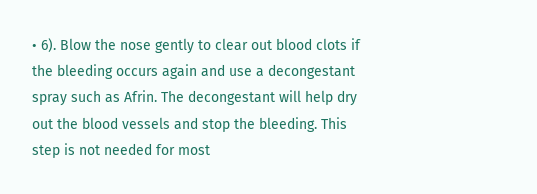• 6). Blow the nose gently to clear out blood clots if the bleeding occurs again and use a decongestant spray such as Afrin. The decongestant will help dry out the blood vessels and stop the bleeding. This step is not needed for most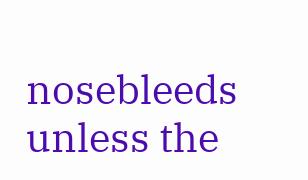nosebleeds unless the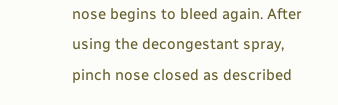nose begins to bleed again. After using the decongestant spray, pinch nose closed as described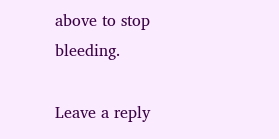above to stop bleeding.

Leave a reply